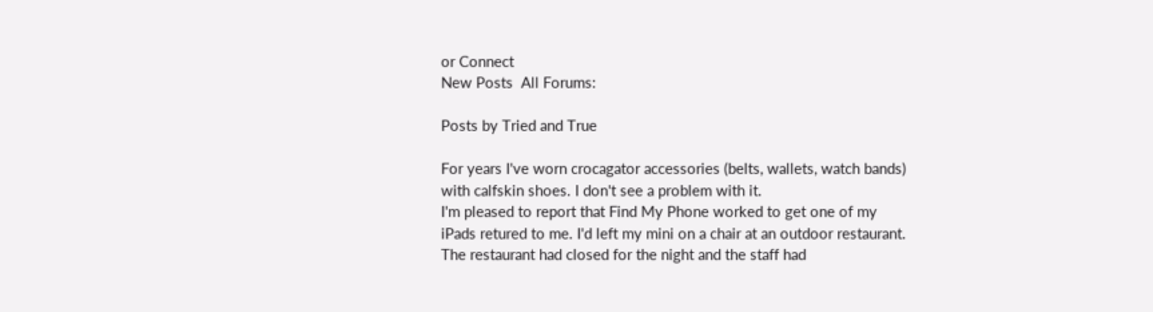or Connect
New Posts  All Forums:

Posts by Tried and True

For years I've worn crocagator accessories (belts, wallets, watch bands) with calfskin shoes. I don't see a problem with it.
I'm pleased to report that Find My Phone worked to get one of my iPads retured to me. I'd left my mini on a chair at an outdoor restaurant. The restaurant had closed for the night and the staff had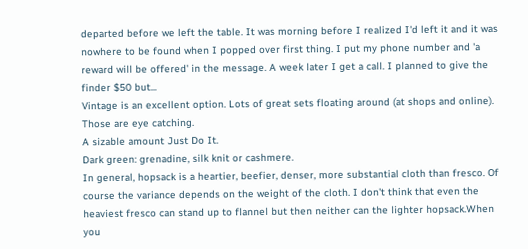departed before we left the table. It was morning before I realized I'd left it and it was nowhere to be found when I popped over first thing. I put my phone number and 'a reward will be offered' in the message. A week later I get a call. I planned to give the finder $50 but...
Vintage is an excellent option. Lots of great sets floating around (at shops and online).
Those are eye catching.
A sizable amount Just Do It.
Dark green: grenadine, silk knit or cashmere.
In general, hopsack is a heartier, beefier, denser, more substantial cloth than fresco. Of course the variance depends on the weight of the cloth. I don't think that even the heaviest fresco can stand up to flannel but then neither can the lighter hopsack.When you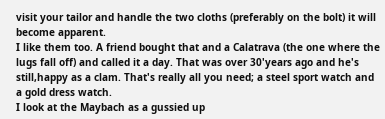visit your tailor and handle the two cloths (preferably on the bolt) it will become apparent.
I like them too. A friend bought that and a Calatrava (the one where the lugs fall off) and called it a day. That was over 30'years ago and he's still,happy as a clam. That's really all you need; a steel sport watch and a gold dress watch.
I look at the Maybach as a gussied up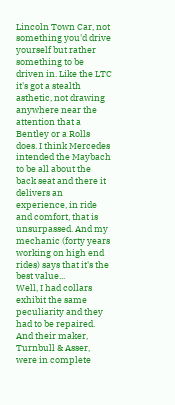Lincoln Town Car, not something you'd drive yourself but rather something to be driven in. Like the LTC it's got a stealth asthetic, not drawing anywhere near the attention that a Bentley or a Rolls does. I think Mercedes intended the Maybach to be all about the back seat and there it delivers an experience, in ride and comfort, that is unsurpassed. And my mechanic (forty years working on high end rides) says that it's the best value...
Well, I had collars exhibit the same peculiarity and they had to be repaired. And their maker, Turnbull & Asser, were in complete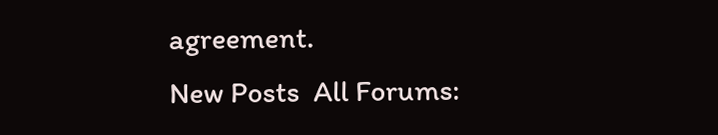agreement.
New Posts  All Forums: